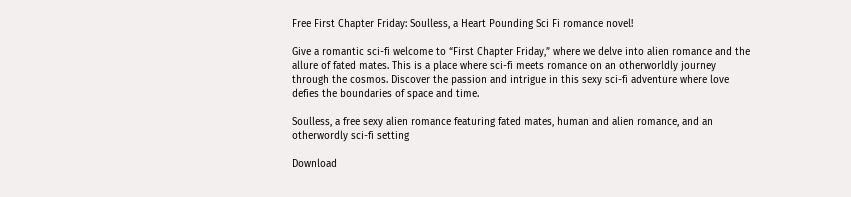Free First Chapter Friday: Soulless, a Heart Pounding Sci Fi romance novel!

Give a romantic sci-fi welcome to “First Chapter Friday,” where we delve into alien romance and the allure of fated mates. This is a place where sci-fi meets romance on an otherworldly journey through the cosmos. Discover the passion and intrigue in this sexy sci-fi adventure where love defies the boundaries of space and time.

Soulless, a free sexy alien romance featuring fated mates, human and alien romance, and an otherwordly sci-fi setting

Download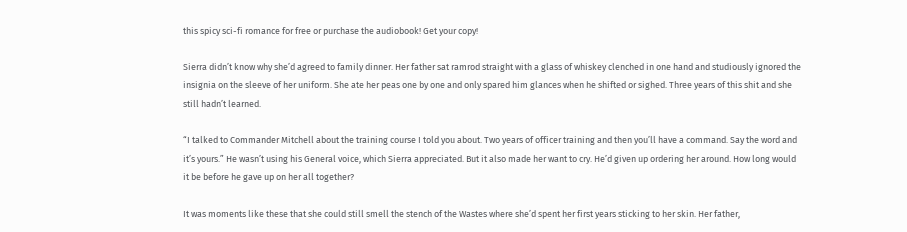this spicy sci-fi romance for free or purchase the audiobook! Get your copy!

Sierra didn’t know why she’d agreed to family dinner. Her father sat ramrod straight with a glass of whiskey clenched in one hand and studiously ignored the insignia on the sleeve of her uniform. She ate her peas one by one and only spared him glances when he shifted or sighed. Three years of this shit and she still hadn’t learned.

“I talked to Commander Mitchell about the training course I told you about. Two years of officer training and then you’ll have a command. Say the word and it’s yours.” He wasn’t using his General voice, which Sierra appreciated. But it also made her want to cry. He’d given up ordering her around. How long would it be before he gave up on her all together?

It was moments like these that she could still smell the stench of the Wastes where she’d spent her first years sticking to her skin. Her father,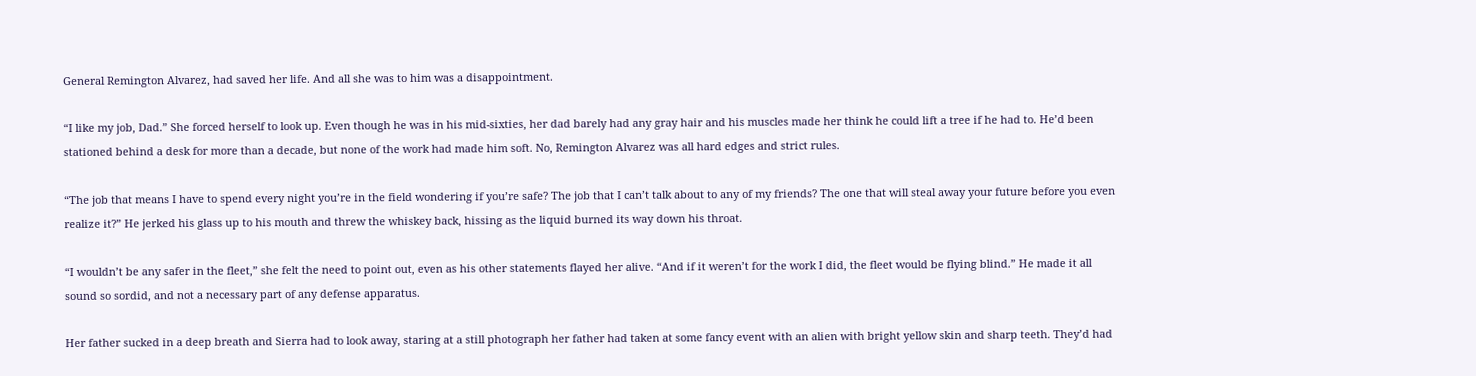General Remington Alvarez, had saved her life. And all she was to him was a disappointment.

“I like my job, Dad.” She forced herself to look up. Even though he was in his mid-sixties, her dad barely had any gray hair and his muscles made her think he could lift a tree if he had to. He’d been stationed behind a desk for more than a decade, but none of the work had made him soft. No, Remington Alvarez was all hard edges and strict rules.

“The job that means I have to spend every night you’re in the field wondering if you’re safe? The job that I can’t talk about to any of my friends? The one that will steal away your future before you even realize it?” He jerked his glass up to his mouth and threw the whiskey back, hissing as the liquid burned its way down his throat.

“I wouldn’t be any safer in the fleet,” she felt the need to point out, even as his other statements flayed her alive. “And if it weren’t for the work I did, the fleet would be flying blind.” He made it all sound so sordid, and not a necessary part of any defense apparatus.

Her father sucked in a deep breath and Sierra had to look away, staring at a still photograph her father had taken at some fancy event with an alien with bright yellow skin and sharp teeth. They’d had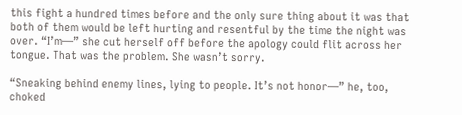this fight a hundred times before and the only sure thing about it was that both of them would be left hurting and resentful by the time the night was over. “I’m—” she cut herself off before the apology could flit across her tongue. That was the problem. She wasn’t sorry.

“Sneaking behind enemy lines, lying to people. It’s not honor—” he, too, choked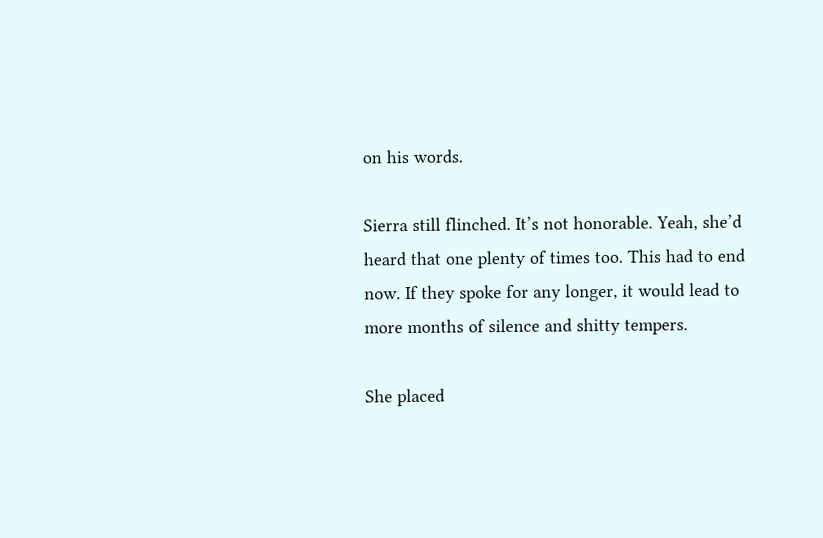on his words.

Sierra still flinched. It’s not honorable. Yeah, she’d heard that one plenty of times too. This had to end now. If they spoke for any longer, it would lead to more months of silence and shitty tempers.

She placed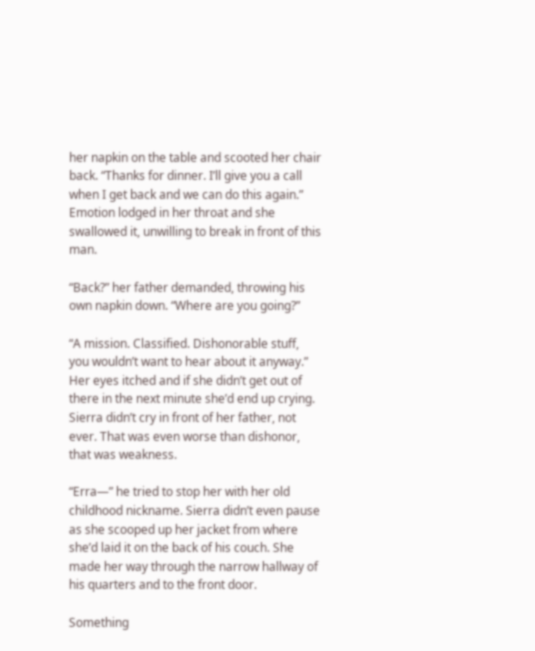her napkin on the table and scooted her chair back. “Thanks for dinner. I’ll give you a call when I get back and we can do this again.” Emotion lodged in her throat and she swallowed it, unwilling to break in front of this man.

“Back?” her father demanded, throwing his own napkin down. “Where are you going?”

“A mission. Classified. Dishonorable stuff, you wouldn’t want to hear about it anyway.” Her eyes itched and if she didn’t get out of there in the next minute she’d end up crying. Sierra didn’t cry in front of her father, not ever. That was even worse than dishonor, that was weakness.

“Erra—” he tried to stop her with her old childhood nickname. Sierra didn’t even pause as she scooped up her jacket from where she’d laid it on the back of his couch. She made her way through the narrow hallway of his quarters and to the front door.

Something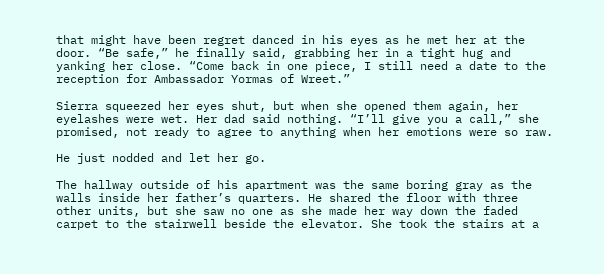that might have been regret danced in his eyes as he met her at the door. “Be safe,” he finally said, grabbing her in a tight hug and yanking her close. “Come back in one piece, I still need a date to the reception for Ambassador Yormas of Wreet.”

Sierra squeezed her eyes shut, but when she opened them again, her eyelashes were wet. Her dad said nothing. “I’ll give you a call,” she promised, not ready to agree to anything when her emotions were so raw.

He just nodded and let her go.

The hallway outside of his apartment was the same boring gray as the walls inside her father’s quarters. He shared the floor with three other units, but she saw no one as she made her way down the faded carpet to the stairwell beside the elevator. She took the stairs at a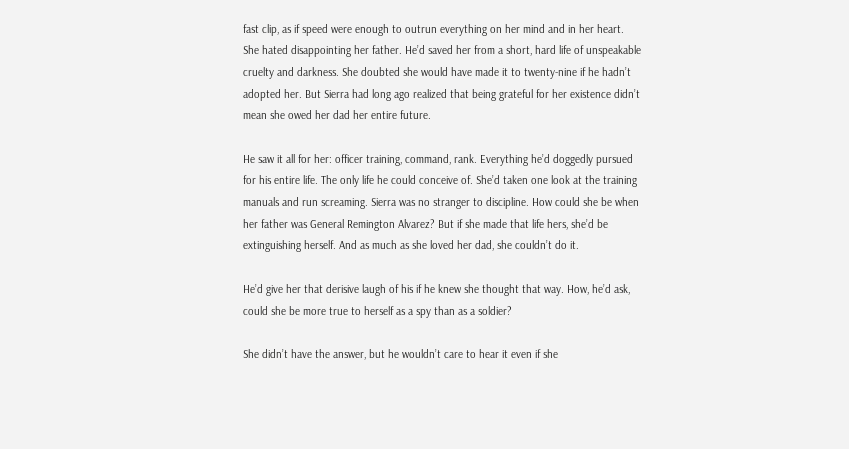fast clip, as if speed were enough to outrun everything on her mind and in her heart. She hated disappointing her father. He’d saved her from a short, hard life of unspeakable cruelty and darkness. She doubted she would have made it to twenty-nine if he hadn’t adopted her. But Sierra had long ago realized that being grateful for her existence didn’t mean she owed her dad her entire future.

He saw it all for her: officer training, command, rank. Everything he’d doggedly pursued for his entire life. The only life he could conceive of. She’d taken one look at the training manuals and run screaming. Sierra was no stranger to discipline. How could she be when her father was General Remington Alvarez? But if she made that life hers, she’d be extinguishing herself. And as much as she loved her dad, she couldn’t do it.

He’d give her that derisive laugh of his if he knew she thought that way. How, he’d ask, could she be more true to herself as a spy than as a soldier?

She didn’t have the answer, but he wouldn’t care to hear it even if she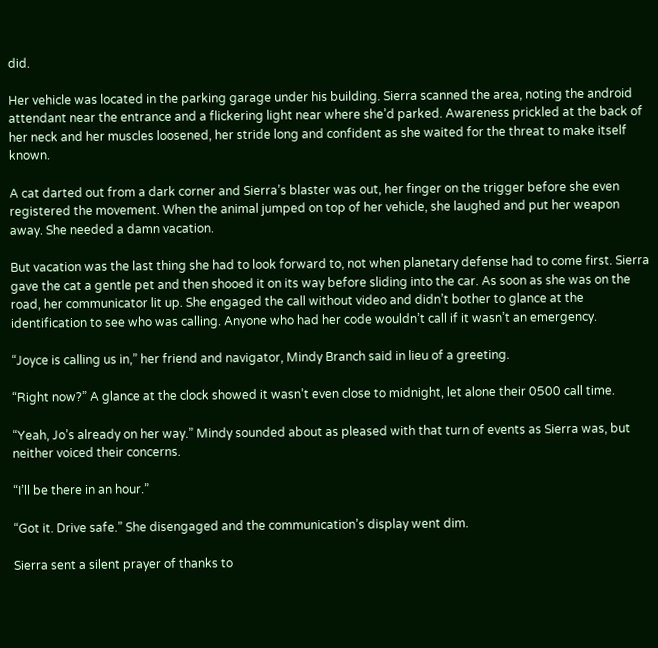did.

Her vehicle was located in the parking garage under his building. Sierra scanned the area, noting the android attendant near the entrance and a flickering light near where she’d parked. Awareness prickled at the back of her neck and her muscles loosened, her stride long and confident as she waited for the threat to make itself known.

A cat darted out from a dark corner and Sierra’s blaster was out, her finger on the trigger before she even registered the movement. When the animal jumped on top of her vehicle, she laughed and put her weapon away. She needed a damn vacation.

But vacation was the last thing she had to look forward to, not when planetary defense had to come first. Sierra gave the cat a gentle pet and then shooed it on its way before sliding into the car. As soon as she was on the road, her communicator lit up. She engaged the call without video and didn’t bother to glance at the identification to see who was calling. Anyone who had her code wouldn’t call if it wasn’t an emergency.

“Joyce is calling us in,” her friend and navigator, Mindy Branch said in lieu of a greeting.

“Right now?” A glance at the clock showed it wasn’t even close to midnight, let alone their 0500 call time.

“Yeah, Jo’s already on her way.” Mindy sounded about as pleased with that turn of events as Sierra was, but neither voiced their concerns.

“I’ll be there in an hour.”

“Got it. Drive safe.” She disengaged and the communication’s display went dim.

Sierra sent a silent prayer of thanks to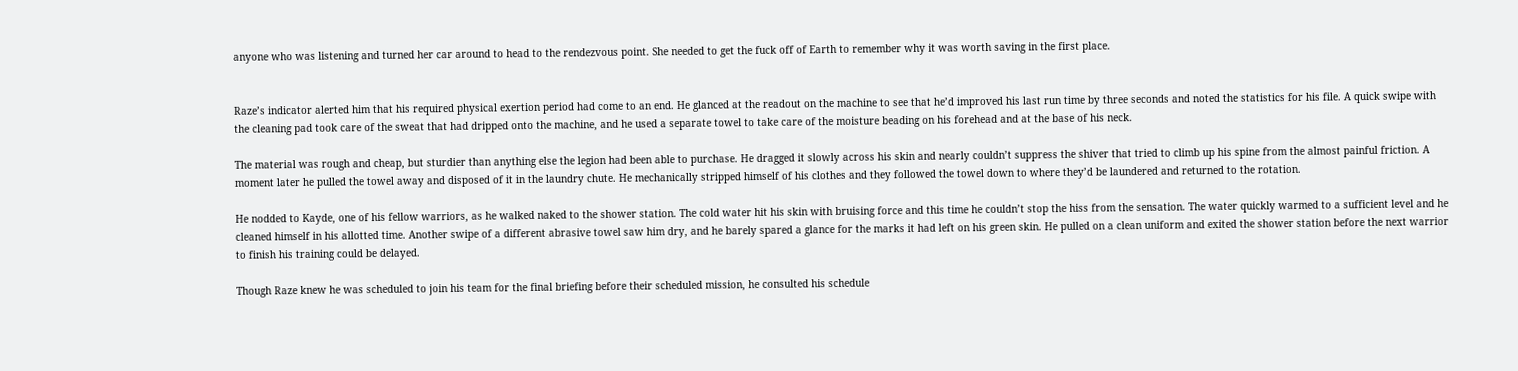anyone who was listening and turned her car around to head to the rendezvous point. She needed to get the fuck off of Earth to remember why it was worth saving in the first place.


Raze’s indicator alerted him that his required physical exertion period had come to an end. He glanced at the readout on the machine to see that he’d improved his last run time by three seconds and noted the statistics for his file. A quick swipe with the cleaning pad took care of the sweat that had dripped onto the machine, and he used a separate towel to take care of the moisture beading on his forehead and at the base of his neck.

The material was rough and cheap, but sturdier than anything else the legion had been able to purchase. He dragged it slowly across his skin and nearly couldn’t suppress the shiver that tried to climb up his spine from the almost painful friction. A moment later he pulled the towel away and disposed of it in the laundry chute. He mechanically stripped himself of his clothes and they followed the towel down to where they’d be laundered and returned to the rotation.

He nodded to Kayde, one of his fellow warriors, as he walked naked to the shower station. The cold water hit his skin with bruising force and this time he couldn’t stop the hiss from the sensation. The water quickly warmed to a sufficient level and he cleaned himself in his allotted time. Another swipe of a different abrasive towel saw him dry, and he barely spared a glance for the marks it had left on his green skin. He pulled on a clean uniform and exited the shower station before the next warrior to finish his training could be delayed.

Though Raze knew he was scheduled to join his team for the final briefing before their scheduled mission, he consulted his schedule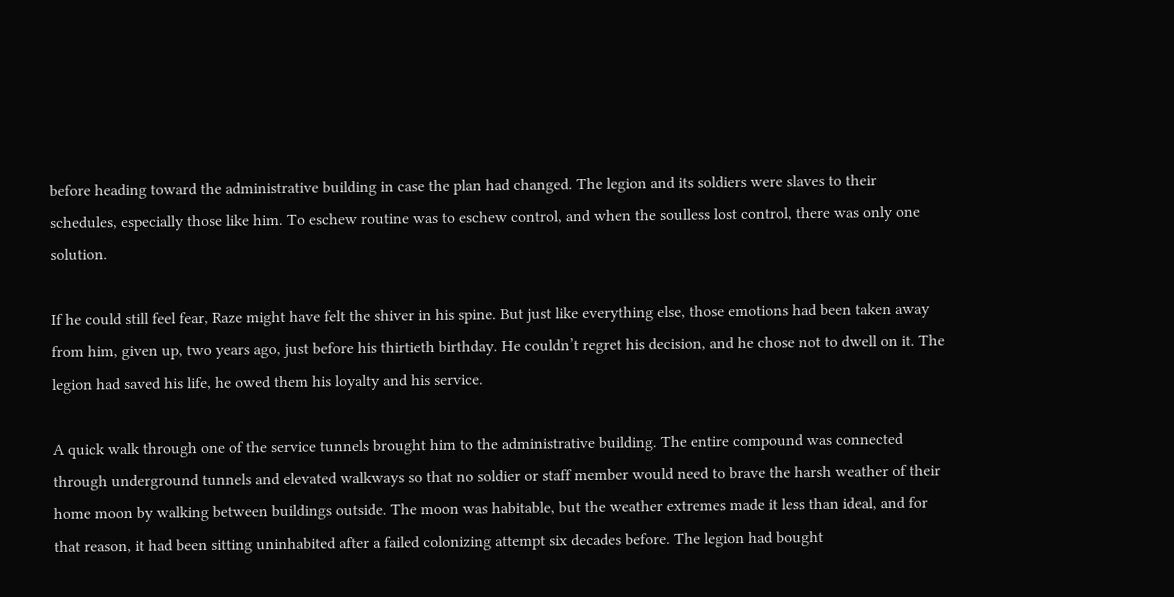before heading toward the administrative building in case the plan had changed. The legion and its soldiers were slaves to their schedules, especially those like him. To eschew routine was to eschew control, and when the soulless lost control, there was only one solution.

If he could still feel fear, Raze might have felt the shiver in his spine. But just like everything else, those emotions had been taken away from him, given up, two years ago, just before his thirtieth birthday. He couldn’t regret his decision, and he chose not to dwell on it. The legion had saved his life, he owed them his loyalty and his service.

A quick walk through one of the service tunnels brought him to the administrative building. The entire compound was connected through underground tunnels and elevated walkways so that no soldier or staff member would need to brave the harsh weather of their home moon by walking between buildings outside. The moon was habitable, but the weather extremes made it less than ideal, and for that reason, it had been sitting uninhabited after a failed colonizing attempt six decades before. The legion had bought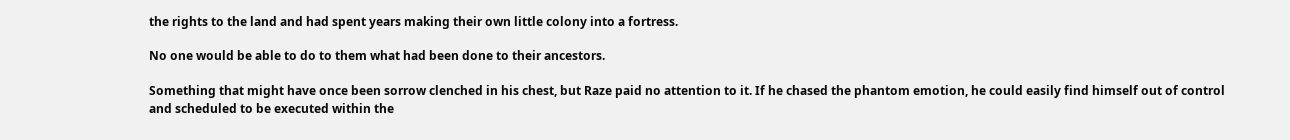the rights to the land and had spent years making their own little colony into a fortress.

No one would be able to do to them what had been done to their ancestors.

Something that might have once been sorrow clenched in his chest, but Raze paid no attention to it. If he chased the phantom emotion, he could easily find himself out of control and scheduled to be executed within the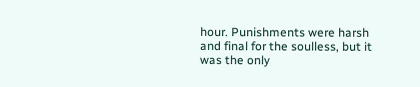hour. Punishments were harsh and final for the soulless, but it was the only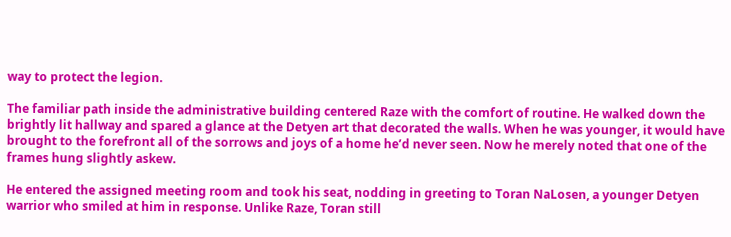way to protect the legion.

The familiar path inside the administrative building centered Raze with the comfort of routine. He walked down the brightly lit hallway and spared a glance at the Detyen art that decorated the walls. When he was younger, it would have brought to the forefront all of the sorrows and joys of a home he’d never seen. Now he merely noted that one of the frames hung slightly askew.

He entered the assigned meeting room and took his seat, nodding in greeting to Toran NaLosen, a younger Detyen warrior who smiled at him in response. Unlike Raze, Toran still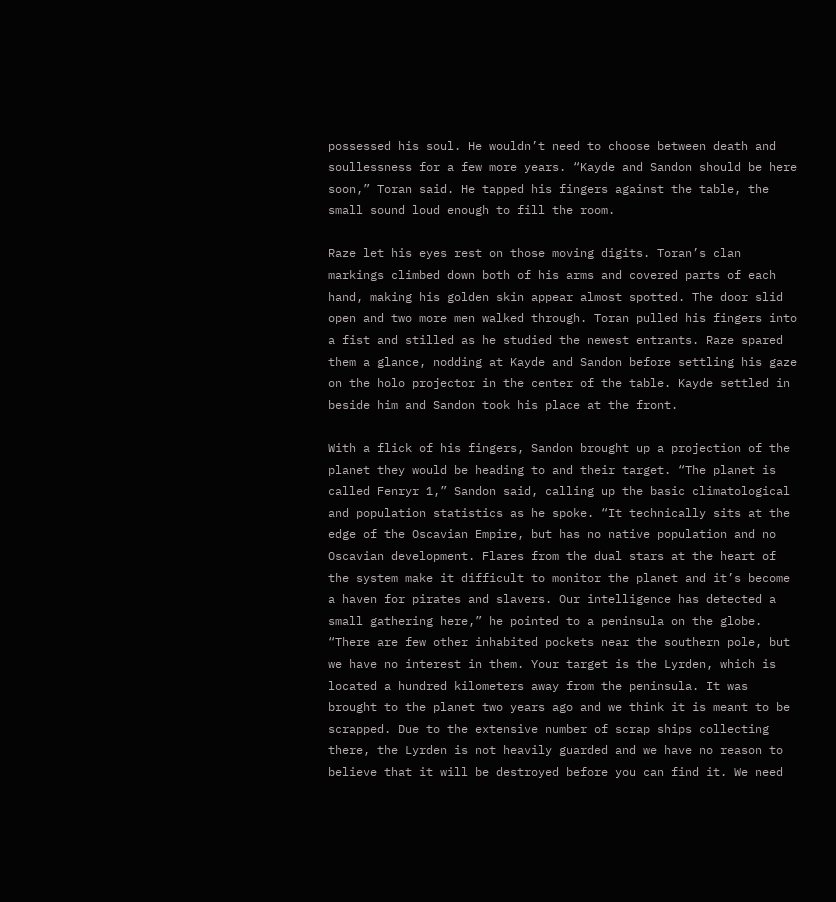possessed his soul. He wouldn’t need to choose between death and soullessness for a few more years. “Kayde and Sandon should be here soon,” Toran said. He tapped his fingers against the table, the small sound loud enough to fill the room.

Raze let his eyes rest on those moving digits. Toran’s clan markings climbed down both of his arms and covered parts of each hand, making his golden skin appear almost spotted. The door slid open and two more men walked through. Toran pulled his fingers into a fist and stilled as he studied the newest entrants. Raze spared them a glance, nodding at Kayde and Sandon before settling his gaze on the holo projector in the center of the table. Kayde settled in beside him and Sandon took his place at the front.

With a flick of his fingers, Sandon brought up a projection of the planet they would be heading to and their target. “The planet is called Fenryr 1,” Sandon said, calling up the basic climatological and population statistics as he spoke. “It technically sits at the edge of the Oscavian Empire, but has no native population and no Oscavian development. Flares from the dual stars at the heart of the system make it difficult to monitor the planet and it’s become a haven for pirates and slavers. Our intelligence has detected a small gathering here,” he pointed to a peninsula on the globe. “There are few other inhabited pockets near the southern pole, but we have no interest in them. Your target is the Lyrden, which is located a hundred kilometers away from the peninsula. It was brought to the planet two years ago and we think it is meant to be scrapped. Due to the extensive number of scrap ships collecting there, the Lyrden is not heavily guarded and we have no reason to believe that it will be destroyed before you can find it. We need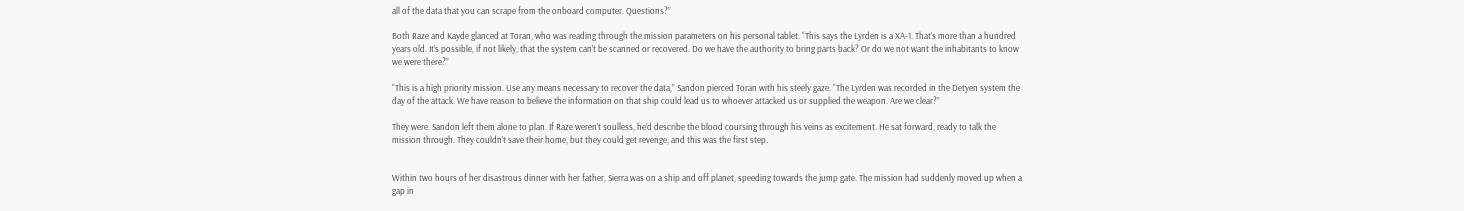all of the data that you can scrape from the onboard computer. Questions?”

Both Raze and Kayde glanced at Toran, who was reading through the mission parameters on his personal tablet. “This says the Lyrden is a XA-1. That’s more than a hundred years old. It’s possible, if not likely, that the system can’t be scanned or recovered. Do we have the authority to bring parts back? Or do we not want the inhabitants to know we were there?”

“This is a high priority mission. Use any means necessary to recover the data,” Sandon pierced Toran with his steely gaze. “The Lyrden was recorded in the Detyen system the day of the attack. We have reason to believe the information on that ship could lead us to whoever attacked us or supplied the weapon. Are we clear?”

They were. Sandon left them alone to plan. If Raze weren’t soulless, he’d describe the blood coursing through his veins as excitement. He sat forward, ready to talk the mission through. They couldn’t save their home, but they could get revenge, and this was the first step.


Within two hours of her disastrous dinner with her father, Sierra was on a ship and off planet, speeding towards the jump gate. The mission had suddenly moved up when a gap in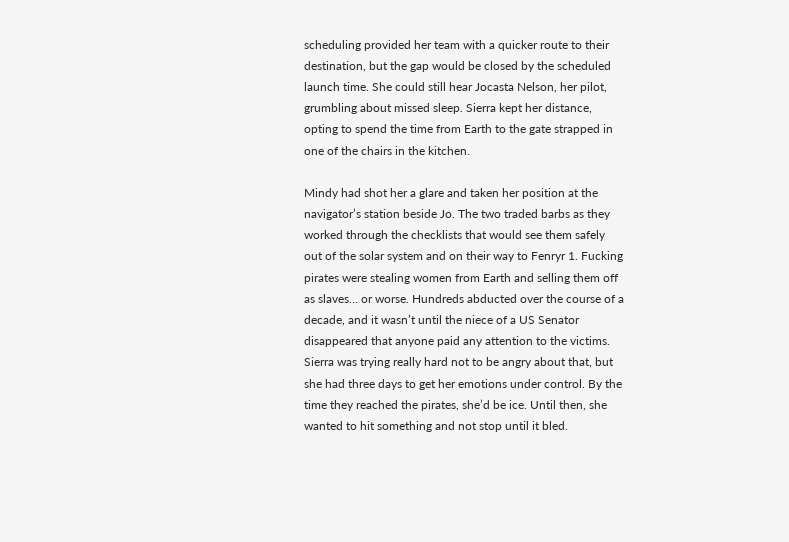scheduling provided her team with a quicker route to their destination, but the gap would be closed by the scheduled launch time. She could still hear Jocasta Nelson, her pilot, grumbling about missed sleep. Sierra kept her distance, opting to spend the time from Earth to the gate strapped in one of the chairs in the kitchen.

Mindy had shot her a glare and taken her position at the navigator’s station beside Jo. The two traded barbs as they worked through the checklists that would see them safely out of the solar system and on their way to Fenryr 1. Fucking pirates were stealing women from Earth and selling them off as slaves… or worse. Hundreds abducted over the course of a decade, and it wasn’t until the niece of a US Senator disappeared that anyone paid any attention to the victims. Sierra was trying really hard not to be angry about that, but she had three days to get her emotions under control. By the time they reached the pirates, she’d be ice. Until then, she wanted to hit something and not stop until it bled.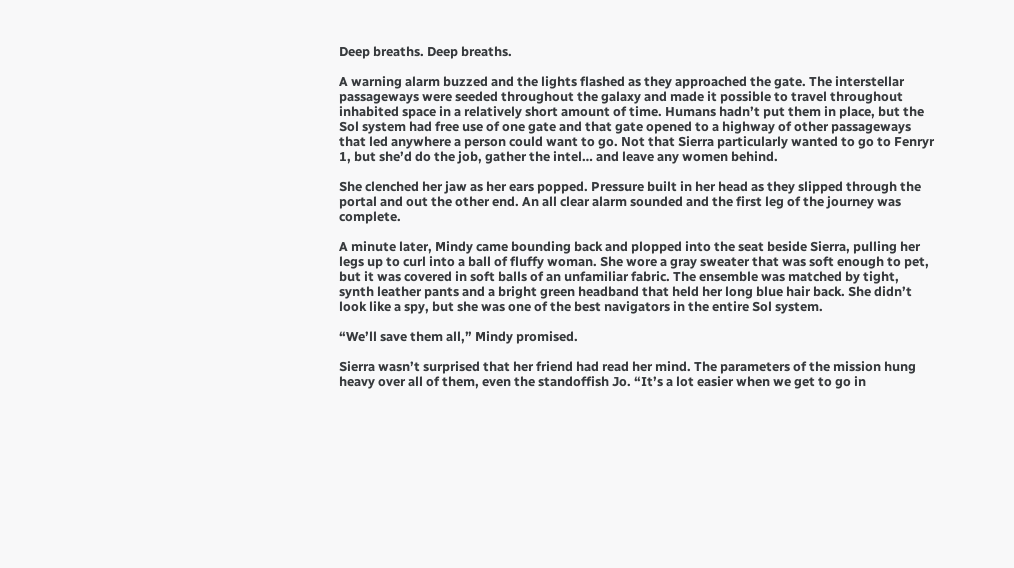Deep breaths. Deep breaths.

A warning alarm buzzed and the lights flashed as they approached the gate. The interstellar passageways were seeded throughout the galaxy and made it possible to travel throughout inhabited space in a relatively short amount of time. Humans hadn’t put them in place, but the Sol system had free use of one gate and that gate opened to a highway of other passageways that led anywhere a person could want to go. Not that Sierra particularly wanted to go to Fenryr 1, but she’d do the job, gather the intel… and leave any women behind.

She clenched her jaw as her ears popped. Pressure built in her head as they slipped through the portal and out the other end. An all clear alarm sounded and the first leg of the journey was complete.

A minute later, Mindy came bounding back and plopped into the seat beside Sierra, pulling her legs up to curl into a ball of fluffy woman. She wore a gray sweater that was soft enough to pet, but it was covered in soft balls of an unfamiliar fabric. The ensemble was matched by tight, synth leather pants and a bright green headband that held her long blue hair back. She didn’t look like a spy, but she was one of the best navigators in the entire Sol system.

“We’ll save them all,” Mindy promised.

Sierra wasn’t surprised that her friend had read her mind. The parameters of the mission hung heavy over all of them, even the standoffish Jo. “It’s a lot easier when we get to go in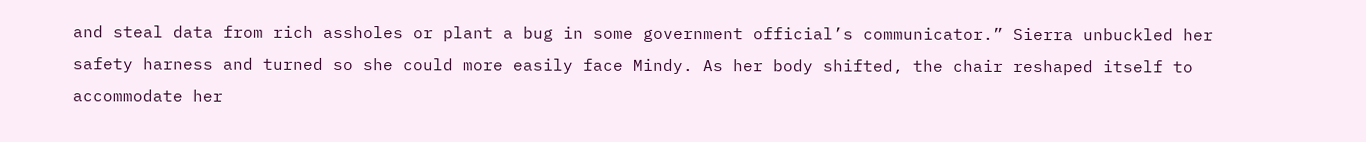and steal data from rich assholes or plant a bug in some government official’s communicator.” Sierra unbuckled her safety harness and turned so she could more easily face Mindy. As her body shifted, the chair reshaped itself to accommodate her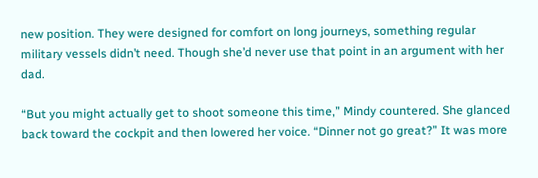new position. They were designed for comfort on long journeys, something regular military vessels didn’t need. Though she’d never use that point in an argument with her dad.

“But you might actually get to shoot someone this time,” Mindy countered. She glanced back toward the cockpit and then lowered her voice. “Dinner not go great?” It was more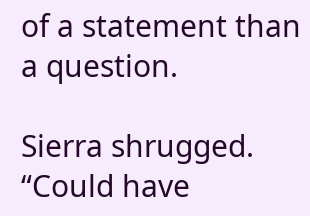of a statement than a question.

Sierra shrugged. “Could have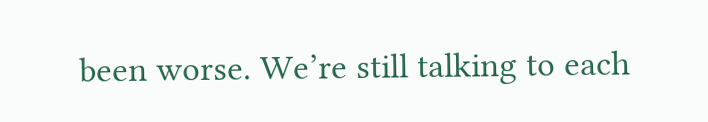been worse. We’re still talking to each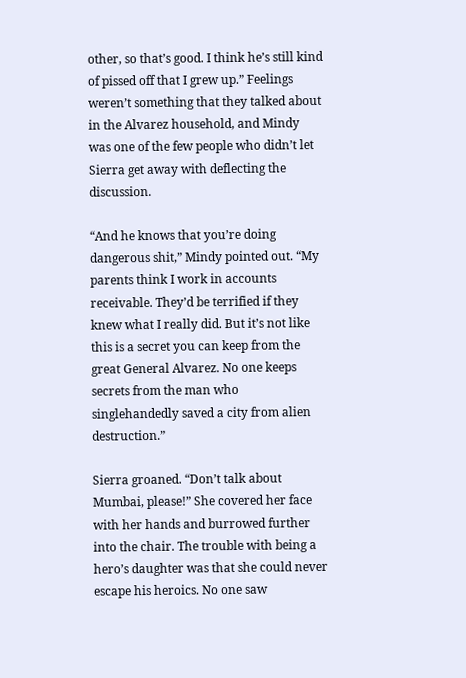other, so that’s good. I think he’s still kind of pissed off that I grew up.” Feelings weren’t something that they talked about in the Alvarez household, and Mindy was one of the few people who didn’t let Sierra get away with deflecting the discussion.

“And he knows that you’re doing dangerous shit,” Mindy pointed out. “My parents think I work in accounts receivable. They’d be terrified if they knew what I really did. But it’s not like this is a secret you can keep from the great General Alvarez. No one keeps secrets from the man who singlehandedly saved a city from alien destruction.”

Sierra groaned. “Don’t talk about Mumbai, please!” She covered her face with her hands and burrowed further into the chair. The trouble with being a hero’s daughter was that she could never escape his heroics. No one saw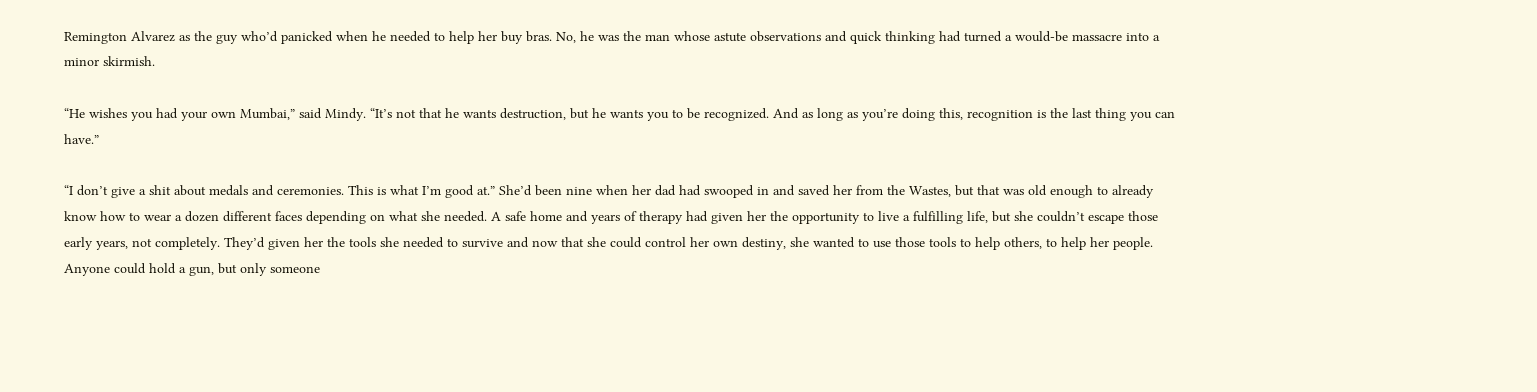Remington Alvarez as the guy who’d panicked when he needed to help her buy bras. No, he was the man whose astute observations and quick thinking had turned a would-be massacre into a minor skirmish.

“He wishes you had your own Mumbai,” said Mindy. “It’s not that he wants destruction, but he wants you to be recognized. And as long as you’re doing this, recognition is the last thing you can have.”

“I don’t give a shit about medals and ceremonies. This is what I’m good at.” She’d been nine when her dad had swooped in and saved her from the Wastes, but that was old enough to already know how to wear a dozen different faces depending on what she needed. A safe home and years of therapy had given her the opportunity to live a fulfilling life, but she couldn’t escape those early years, not completely. They’d given her the tools she needed to survive and now that she could control her own destiny, she wanted to use those tools to help others, to help her people. Anyone could hold a gun, but only someone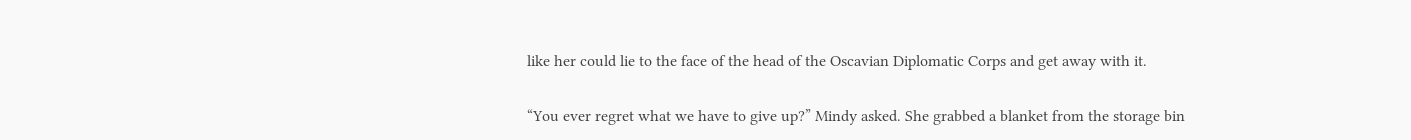like her could lie to the face of the head of the Oscavian Diplomatic Corps and get away with it.

“You ever regret what we have to give up?” Mindy asked. She grabbed a blanket from the storage bin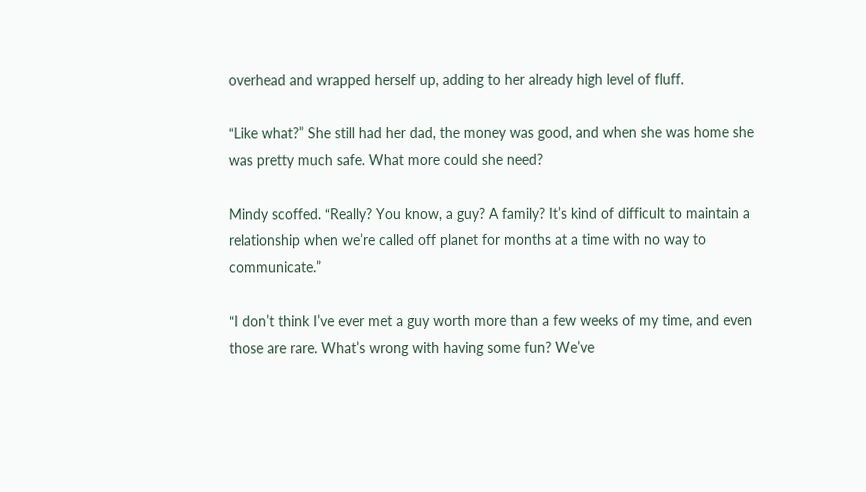overhead and wrapped herself up, adding to her already high level of fluff.

“Like what?” She still had her dad, the money was good, and when she was home she was pretty much safe. What more could she need?

Mindy scoffed. “Really? You know, a guy? A family? It’s kind of difficult to maintain a relationship when we’re called off planet for months at a time with no way to communicate.”

“I don’t think I’ve ever met a guy worth more than a few weeks of my time, and even those are rare. What’s wrong with having some fun? We’ve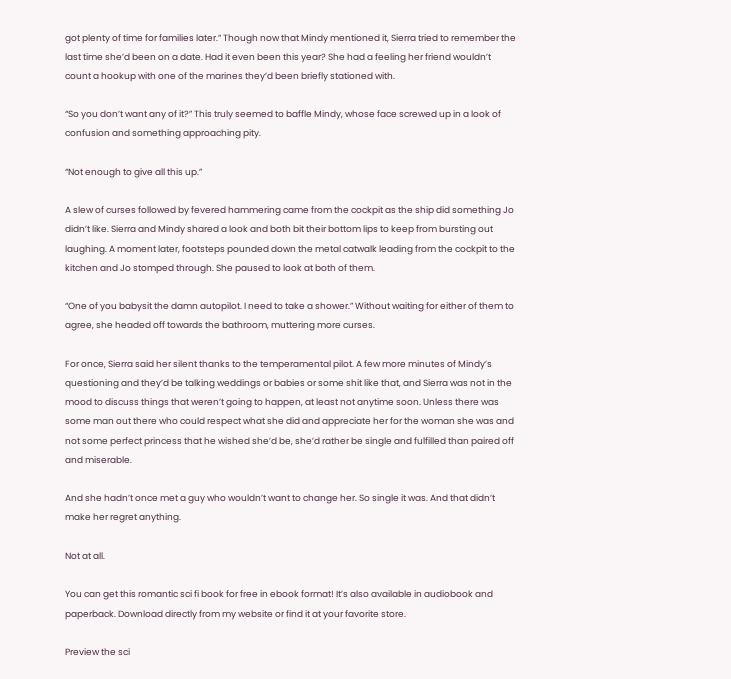got plenty of time for families later.” Though now that Mindy mentioned it, Sierra tried to remember the last time she’d been on a date. Had it even been this year? She had a feeling her friend wouldn’t count a hookup with one of the marines they’d been briefly stationed with.

“So you don’t want any of it?” This truly seemed to baffle Mindy, whose face screwed up in a look of confusion and something approaching pity.

“Not enough to give all this up.”

A slew of curses followed by fevered hammering came from the cockpit as the ship did something Jo didn’t like. Sierra and Mindy shared a look and both bit their bottom lips to keep from bursting out laughing. A moment later, footsteps pounded down the metal catwalk leading from the cockpit to the kitchen and Jo stomped through. She paused to look at both of them.

“One of you babysit the damn autopilot. I need to take a shower.” Without waiting for either of them to agree, she headed off towards the bathroom, muttering more curses.

For once, Sierra said her silent thanks to the temperamental pilot. A few more minutes of Mindy’s questioning and they’d be talking weddings or babies or some shit like that, and Sierra was not in the mood to discuss things that weren’t going to happen, at least not anytime soon. Unless there was some man out there who could respect what she did and appreciate her for the woman she was and not some perfect princess that he wished she’d be, she’d rather be single and fulfilled than paired off and miserable.

And she hadn’t once met a guy who wouldn’t want to change her. So single it was. And that didn’t make her regret anything.

Not at all.

You can get this romantic sci fi book for free in ebook format! It’s also available in audiobook and paperback. Download directly from my website or find it at your favorite store.

Preview the sci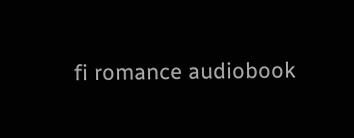fi romance audiobook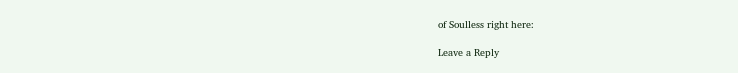of Soulless right here:

Leave a Reply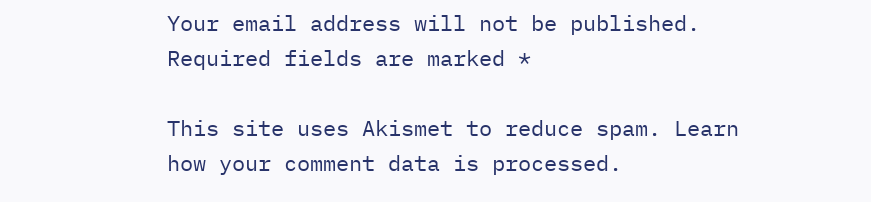Your email address will not be published. Required fields are marked *

This site uses Akismet to reduce spam. Learn how your comment data is processed.